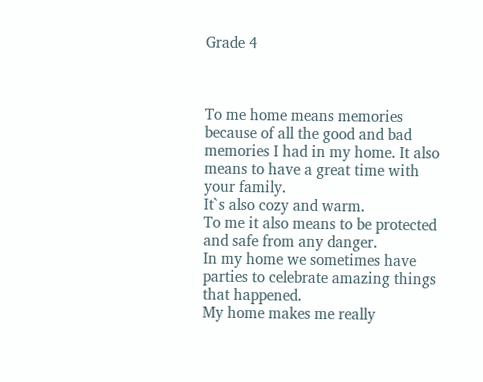Grade 4



To me home means memories because of all the good and bad memories I had in my home. It also means to have a great time with your family.
It`s also cozy and warm.
To me it also means to be protected and safe from any danger.
In my home we sometimes have parties to celebrate amazing things that happened.
My home makes me really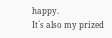happy.
It`s also my prized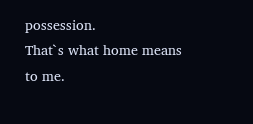possession.
That`s what home means to me.